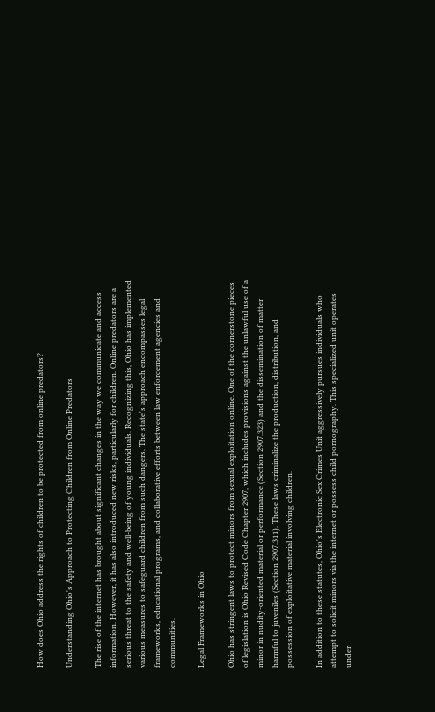How does Ohio address the rights of children to be protected from online predators?

Understanding Ohio's Approach to Protecting Children from Online Predators

The rise of the internet has brought about significant changes in the way we communicate and access information. However, it has also introduced new risks, particularly for children. Online predators are a serious threat to the safety and well-being of young individuals. Recognizing this, Ohio has implemented various measures to safeguard children from such dangers. The state's approach encompasses legal frameworks, educational programs, and collaborative efforts between law enforcement agencies and communities.

Legal Frameworks in Ohio

Ohio has stringent laws to protect minors from sexual exploitation online. One of the cornerstone pieces of legislation is Ohio Revised Code Chapter 2907, which includes provisions against the unlawful use of a minor in nudity-oriented material or performance (Section 2907.323) and the dissemination of matter harmful to juveniles (Section 2907.311). These laws criminalize the production, distribution, and possession of exploitative material involving children.

In addition to these statutes, Ohio's Electronic Sex Crimes Unit aggressively pursues individuals who attempt to solicit minors via the internet or possess child pornography. This specialized unit operates under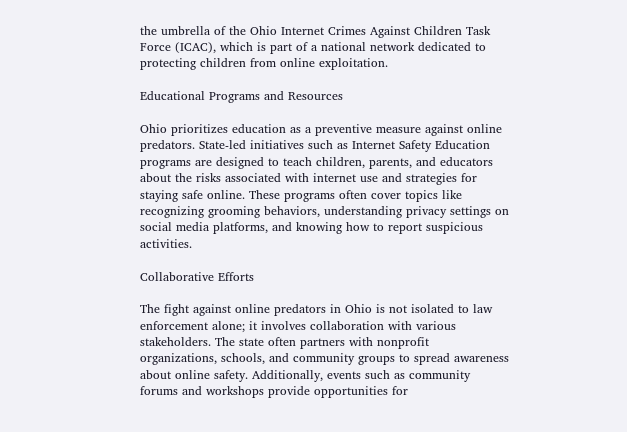the umbrella of the Ohio Internet Crimes Against Children Task Force (ICAC), which is part of a national network dedicated to protecting children from online exploitation.

Educational Programs and Resources

Ohio prioritizes education as a preventive measure against online predators. State-led initiatives such as Internet Safety Education programs are designed to teach children, parents, and educators about the risks associated with internet use and strategies for staying safe online. These programs often cover topics like recognizing grooming behaviors, understanding privacy settings on social media platforms, and knowing how to report suspicious activities.

Collaborative Efforts

The fight against online predators in Ohio is not isolated to law enforcement alone; it involves collaboration with various stakeholders. The state often partners with nonprofit organizations, schools, and community groups to spread awareness about online safety. Additionally, events such as community forums and workshops provide opportunities for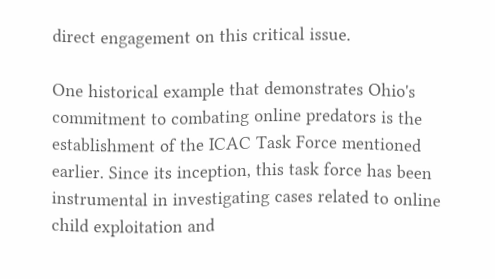direct engagement on this critical issue.

One historical example that demonstrates Ohio's commitment to combating online predators is the establishment of the ICAC Task Force mentioned earlier. Since its inception, this task force has been instrumental in investigating cases related to online child exploitation and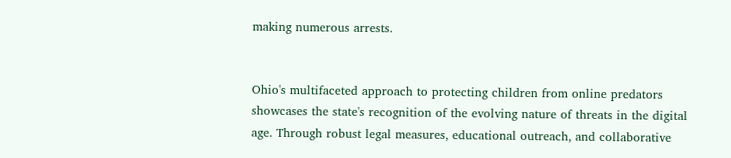making numerous arrests.


Ohio's multifaceted approach to protecting children from online predators showcases the state's recognition of the evolving nature of threats in the digital age. Through robust legal measures, educational outreach, and collaborative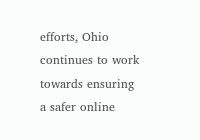efforts, Ohio continues to work towards ensuring a safer online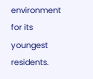environment for its youngest residents.